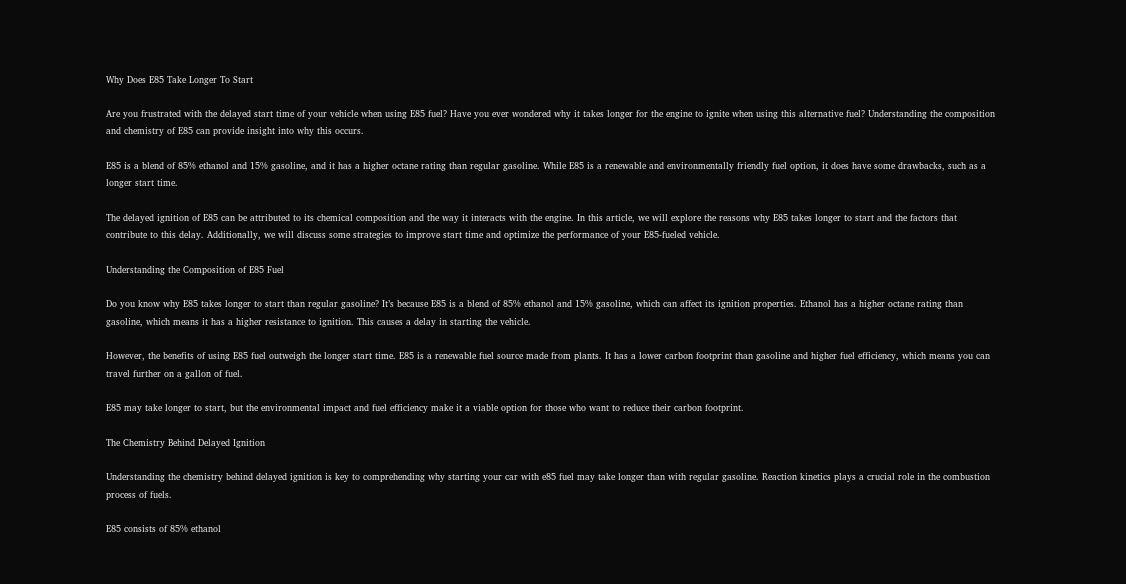Why Does E85 Take Longer To Start

Are you frustrated with the delayed start time of your vehicle when using E85 fuel? Have you ever wondered why it takes longer for the engine to ignite when using this alternative fuel? Understanding the composition and chemistry of E85 can provide insight into why this occurs.

E85 is a blend of 85% ethanol and 15% gasoline, and it has a higher octane rating than regular gasoline. While E85 is a renewable and environmentally friendly fuel option, it does have some drawbacks, such as a longer start time.

The delayed ignition of E85 can be attributed to its chemical composition and the way it interacts with the engine. In this article, we will explore the reasons why E85 takes longer to start and the factors that contribute to this delay. Additionally, we will discuss some strategies to improve start time and optimize the performance of your E85-fueled vehicle.

Understanding the Composition of E85 Fuel

Do you know why E85 takes longer to start than regular gasoline? It’s because E85 is a blend of 85% ethanol and 15% gasoline, which can affect its ignition properties. Ethanol has a higher octane rating than gasoline, which means it has a higher resistance to ignition. This causes a delay in starting the vehicle.

However, the benefits of using E85 fuel outweigh the longer start time. E85 is a renewable fuel source made from plants. It has a lower carbon footprint than gasoline and higher fuel efficiency, which means you can travel further on a gallon of fuel.

E85 may take longer to start, but the environmental impact and fuel efficiency make it a viable option for those who want to reduce their carbon footprint.

The Chemistry Behind Delayed Ignition

Understanding the chemistry behind delayed ignition is key to comprehending why starting your car with e85 fuel may take longer than with regular gasoline. Reaction kinetics plays a crucial role in the combustion process of fuels.

E85 consists of 85% ethanol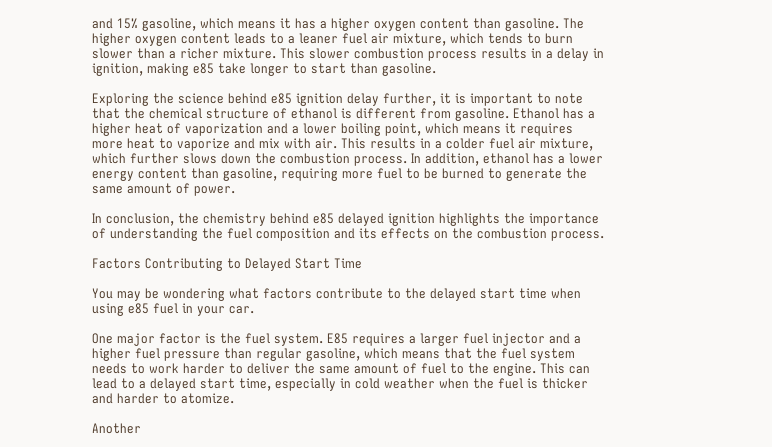and 15% gasoline, which means it has a higher oxygen content than gasoline. The higher oxygen content leads to a leaner fuel air mixture, which tends to burn slower than a richer mixture. This slower combustion process results in a delay in ignition, making e85 take longer to start than gasoline.

Exploring the science behind e85 ignition delay further, it is important to note that the chemical structure of ethanol is different from gasoline. Ethanol has a higher heat of vaporization and a lower boiling point, which means it requires more heat to vaporize and mix with air. This results in a colder fuel air mixture, which further slows down the combustion process. In addition, ethanol has a lower energy content than gasoline, requiring more fuel to be burned to generate the same amount of power.

In conclusion, the chemistry behind e85 delayed ignition highlights the importance of understanding the fuel composition and its effects on the combustion process.

Factors Contributing to Delayed Start Time

You may be wondering what factors contribute to the delayed start time when using e85 fuel in your car.

One major factor is the fuel system. E85 requires a larger fuel injector and a higher fuel pressure than regular gasoline, which means that the fuel system needs to work harder to deliver the same amount of fuel to the engine. This can lead to a delayed start time, especially in cold weather when the fuel is thicker and harder to atomize.

Another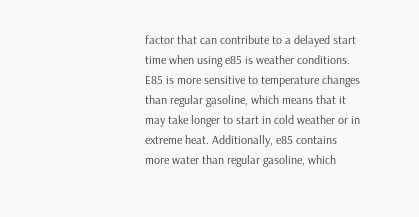factor that can contribute to a delayed start time when using e85 is weather conditions. E85 is more sensitive to temperature changes than regular gasoline, which means that it may take longer to start in cold weather or in extreme heat. Additionally, e85 contains more water than regular gasoline, which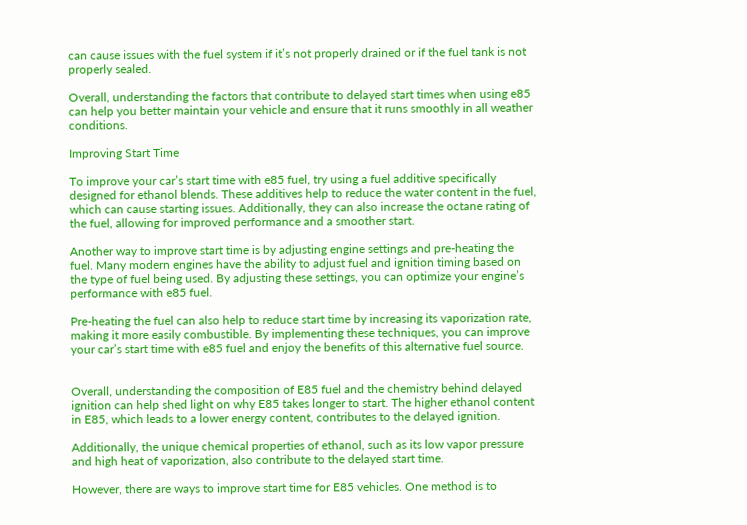can cause issues with the fuel system if it’s not properly drained or if the fuel tank is not properly sealed.

Overall, understanding the factors that contribute to delayed start times when using e85 can help you better maintain your vehicle and ensure that it runs smoothly in all weather conditions.

Improving Start Time

To improve your car’s start time with e85 fuel, try using a fuel additive specifically designed for ethanol blends. These additives help to reduce the water content in the fuel, which can cause starting issues. Additionally, they can also increase the octane rating of the fuel, allowing for improved performance and a smoother start.

Another way to improve start time is by adjusting engine settings and pre-heating the fuel. Many modern engines have the ability to adjust fuel and ignition timing based on the type of fuel being used. By adjusting these settings, you can optimize your engine’s performance with e85 fuel.

Pre-heating the fuel can also help to reduce start time by increasing its vaporization rate, making it more easily combustible. By implementing these techniques, you can improve your car’s start time with e85 fuel and enjoy the benefits of this alternative fuel source.


Overall, understanding the composition of E85 fuel and the chemistry behind delayed ignition can help shed light on why E85 takes longer to start. The higher ethanol content in E85, which leads to a lower energy content, contributes to the delayed ignition.

Additionally, the unique chemical properties of ethanol, such as its low vapor pressure and high heat of vaporization, also contribute to the delayed start time.

However, there are ways to improve start time for E85 vehicles. One method is to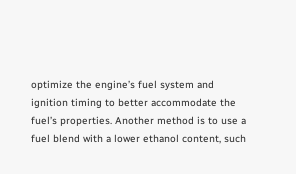optimize the engine’s fuel system and ignition timing to better accommodate the fuel’s properties. Another method is to use a fuel blend with a lower ethanol content, such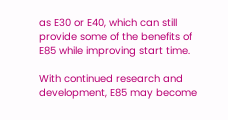as E30 or E40, which can still provide some of the benefits of E85 while improving start time.

With continued research and development, E85 may become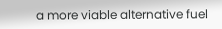a more viable alternative fuel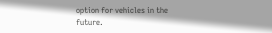option for vehicles in the future.